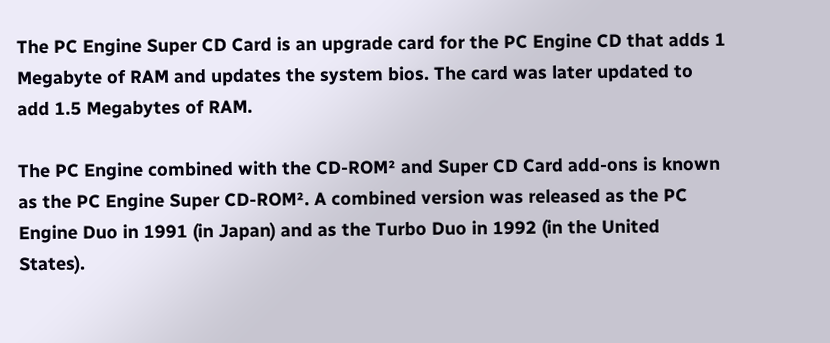The PC Engine Super CD Card is an upgrade card for the PC Engine CD that adds 1 Megabyte of RAM and updates the system bios. The card was later updated to add 1.5 Megabytes of RAM.

The PC Engine combined with the CD-ROM² and Super CD Card add-ons is known as the PC Engine Super CD-ROM². A combined version was released as the PC Engine Duo in 1991 (in Japan) and as the Turbo Duo in 1992 (in the United States).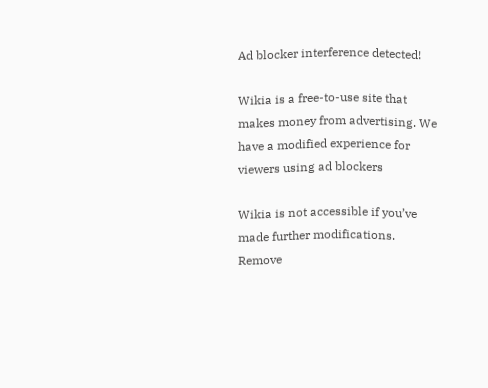Ad blocker interference detected!

Wikia is a free-to-use site that makes money from advertising. We have a modified experience for viewers using ad blockers

Wikia is not accessible if you’ve made further modifications. Remove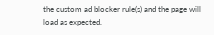the custom ad blocker rule(s) and the page will load as expected.